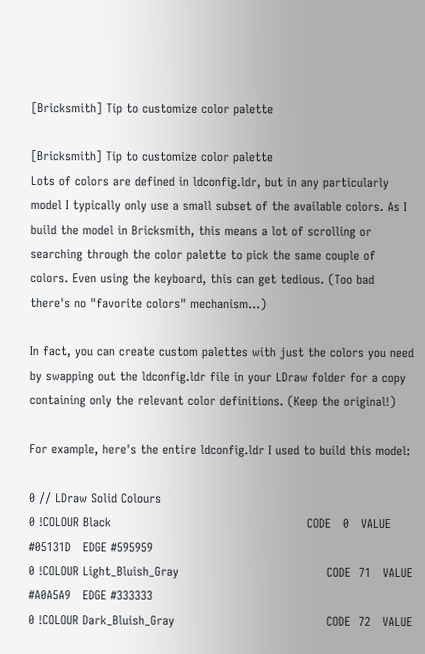[Bricksmith] Tip to customize color palette

[Bricksmith] Tip to customize color palette
Lots of colors are defined in ldconfig.ldr, but in any particularly model I typically only use a small subset of the available colors. As I build the model in Bricksmith, this means a lot of scrolling or searching through the color palette to pick the same couple of colors. Even using the keyboard, this can get tedious. (Too bad there's no "favorite colors" mechanism...)

In fact, you can create custom palettes with just the colors you need by swapping out the ldconfig.ldr file in your LDraw folder for a copy containing only the relevant color definitions. (Keep the original!)

For example, here's the entire ldconfig.ldr I used to build this model:

0 // LDraw Solid Colours
0 !COLOUR Black                                                 CODE   0   VALUE #05131D   EDGE #595959
0 !COLOUR Light_Bluish_Gray                                     CODE  71   VALUE #A0A5A9   EDGE #333333
0 !COLOUR Dark_Bluish_Gray                                      CODE  72   VALUE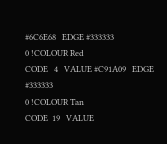#6C6E68   EDGE #333333
0 !COLOUR Red                                                   CODE   4   VALUE #C91A09   EDGE #333333
0 !COLOUR Tan                                                   CODE  19   VALUE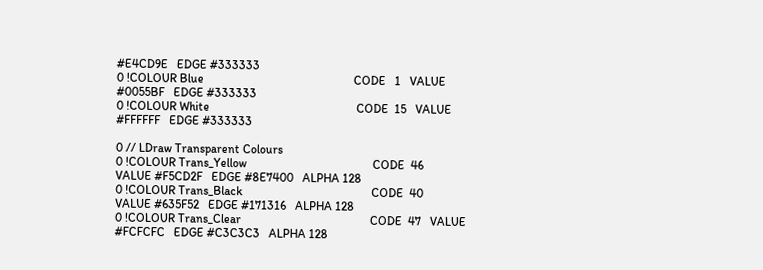#E4CD9E   EDGE #333333
0 !COLOUR Blue                                                  CODE   1   VALUE #0055BF   EDGE #333333
0 !COLOUR White                                                 CODE  15   VALUE #FFFFFF   EDGE #333333

0 // LDraw Transparent Colours
0 !COLOUR Trans_Yellow                                          CODE  46   VALUE #F5CD2F   EDGE #8E7400   ALPHA 128
0 !COLOUR Trans_Black                                           CODE  40   VALUE #635F52   EDGE #171316   ALPHA 128
0 !COLOUR Trans_Clear                                           CODE  47   VALUE #FCFCFC   EDGE #C3C3C3   ALPHA 128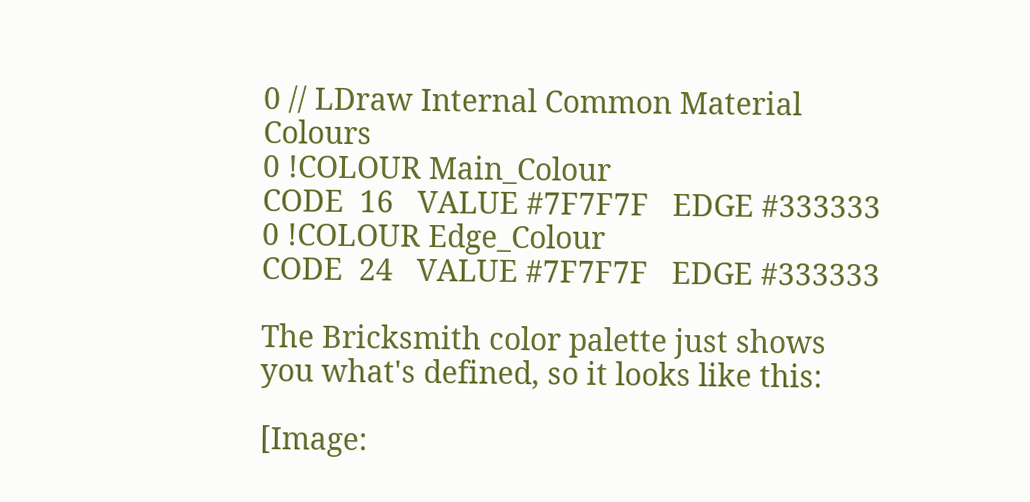0 // LDraw Internal Common Material Colours
0 !COLOUR Main_Colour                                           CODE  16   VALUE #7F7F7F   EDGE #333333
0 !COLOUR Edge_Colour                                           CODE  24   VALUE #7F7F7F   EDGE #333333

The Bricksmith color palette just shows you what's defined, so it looks like this:

[Image: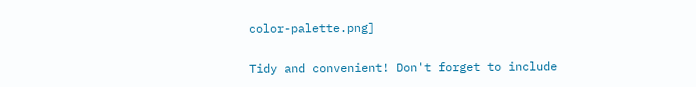color-palette.png]

Tidy and convenient! Don't forget to include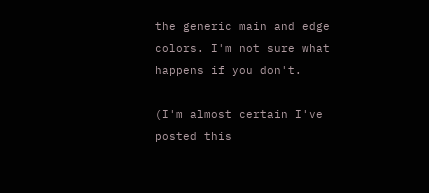the generic main and edge colors. I'm not sure what happens if you don't.

(I'm almost certain I've posted this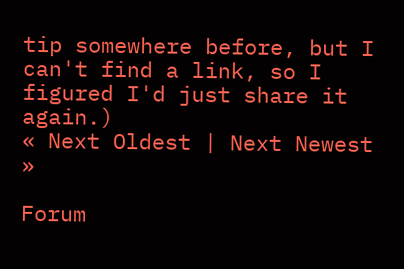tip somewhere before, but I can't find a link, so I figured I'd just share it again.)
« Next Oldest | Next Newest »

Forum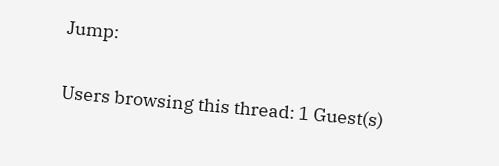Jump:

Users browsing this thread: 1 Guest(s)